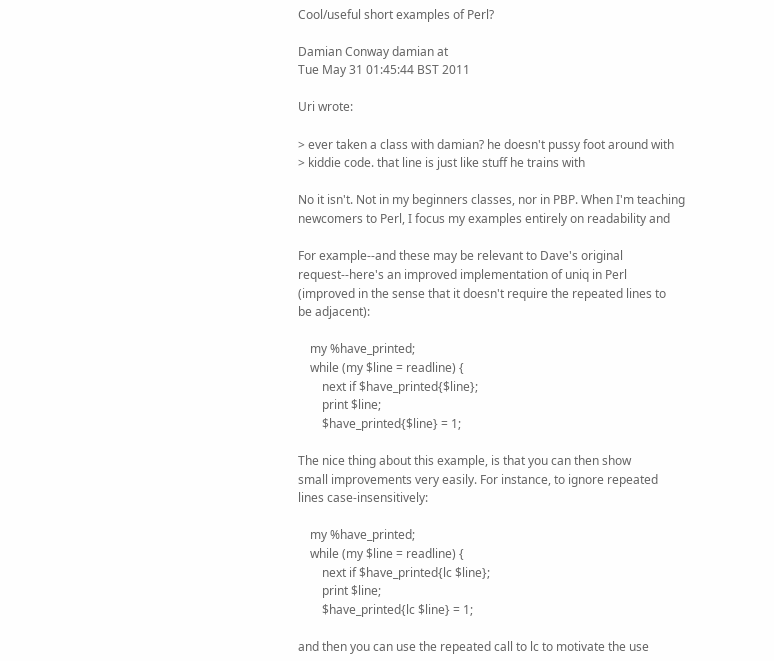Cool/useful short examples of Perl?

Damian Conway damian at
Tue May 31 01:45:44 BST 2011

Uri wrote:

> ever taken a class with damian? he doesn't pussy foot around with
> kiddie code. that line is just like stuff he trains with

No it isn't. Not in my beginners classes, nor in PBP. When I'm teaching
newcomers to Perl, I focus my examples entirely on readability and

For example--and these may be relevant to Dave's original
request--here's an improved implementation of uniq in Perl
(improved in the sense that it doesn't require the repeated lines to
be adjacent):

    my %have_printed;
    while (my $line = readline) {
        next if $have_printed{$line};
        print $line;
        $have_printed{$line} = 1;

The nice thing about this example, is that you can then show
small improvements very easily. For instance, to ignore repeated
lines case-insensitively:

    my %have_printed;
    while (my $line = readline) {
        next if $have_printed{lc $line};
        print $line;
        $have_printed{lc $line} = 1;

and then you can use the repeated call to lc to motivate the use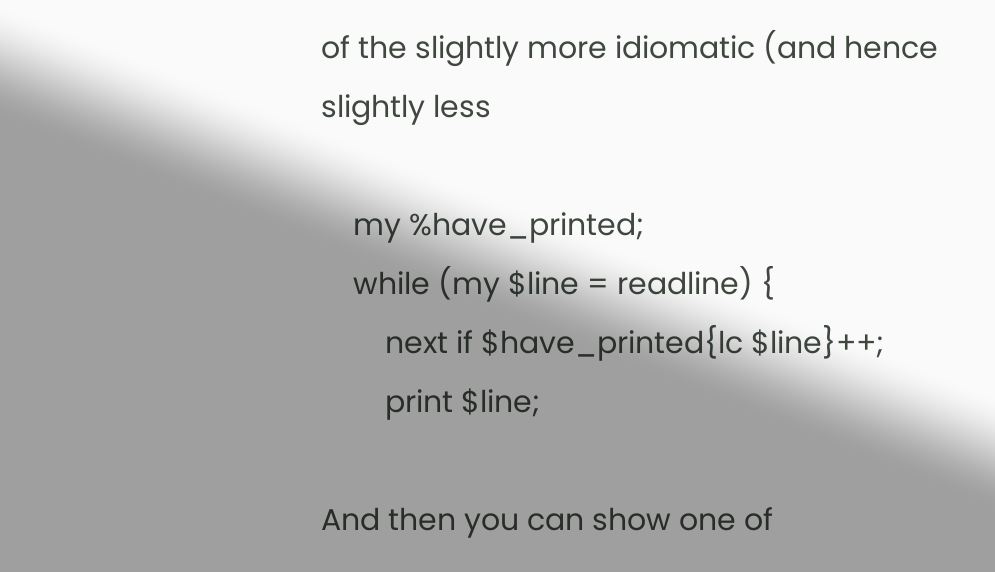of the slightly more idiomatic (and hence slightly less

    my %have_printed;
    while (my $line = readline) {
        next if $have_printed{lc $line}++;
        print $line;

And then you can show one of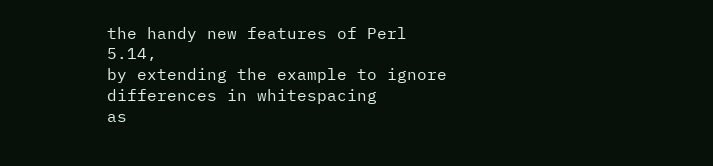the handy new features of Perl 5.14,
by extending the example to ignore differences in whitespacing
as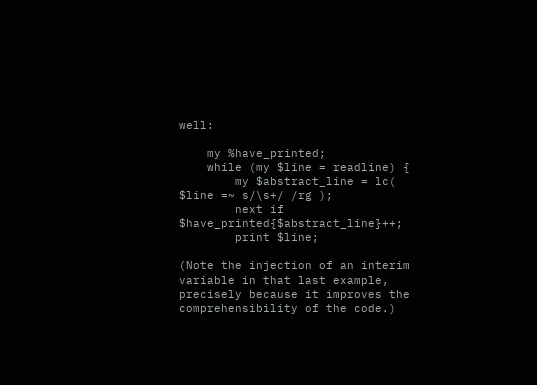well:

    my %have_printed;
    while (my $line = readline) {
        my $abstract_line = lc( $line =~ s/\s+/ /rg );
        next if $have_printed{$abstract_line}++;
        print $line;

(Note the injection of an interim variable in that last example,
precisely because it improves the comprehensibility of the code.)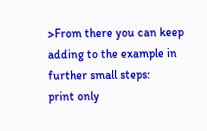>From there you can keep adding to the example in further small steps:
print only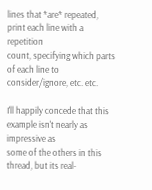lines that *are* repeated, print each line with a repetition
count, specifying which parts of each line to consider/ignore, etc. etc.

I'll happily concede that this example isn't nearly as impressive as
some of the others in this thread, but its real-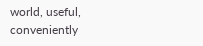world, useful,
conveniently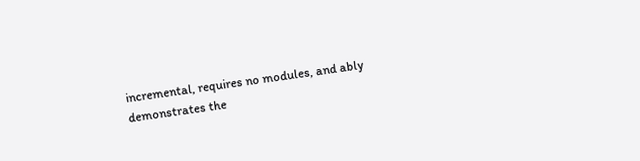incremental, requires no modules, and ably
demonstrates the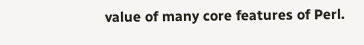value of many core features of Perl.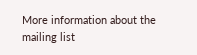More information about the mailing list